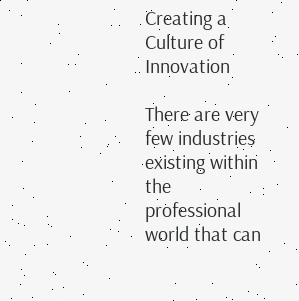Creating a Culture of Innovation

There are very few industries existing within the professional world that can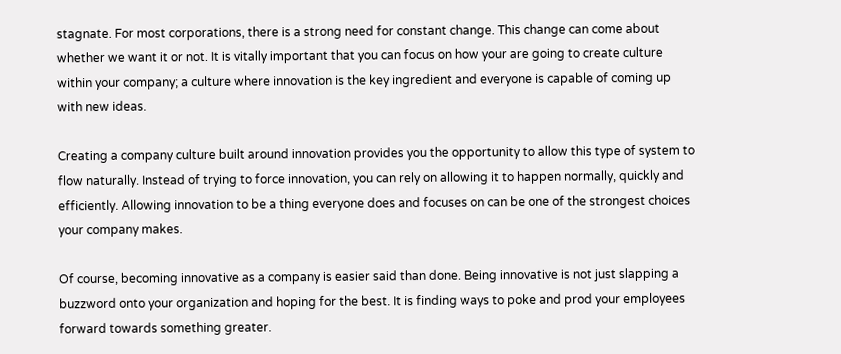stagnate. For most corporations, there is a strong need for constant change. This change can come about whether we want it or not. It is vitally important that you can focus on how your are going to create culture within your company; a culture where innovation is the key ingredient and everyone is capable of coming up with new ideas.

Creating a company culture built around innovation provides you the opportunity to allow this type of system to flow naturally. Instead of trying to force innovation, you can rely on allowing it to happen normally, quickly and efficiently. Allowing innovation to be a thing everyone does and focuses on can be one of the strongest choices your company makes.

Of course, becoming innovative as a company is easier said than done. Being innovative is not just slapping a buzzword onto your organization and hoping for the best. It is finding ways to poke and prod your employees forward towards something greater.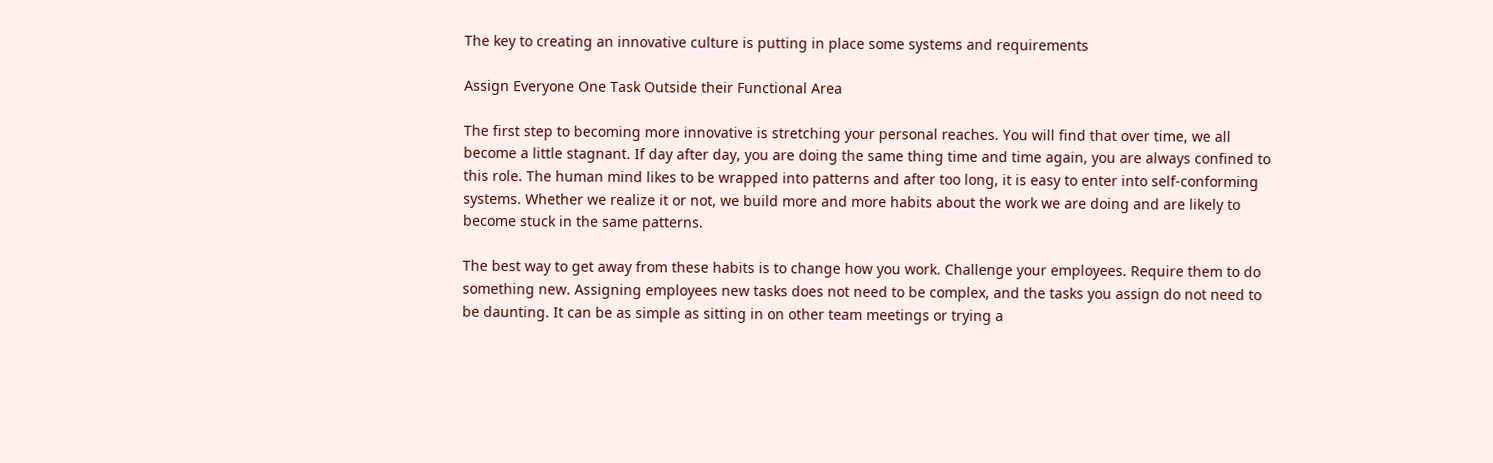The key to creating an innovative culture is putting in place some systems and requirements

Assign Everyone One Task Outside their Functional Area

The first step to becoming more innovative is stretching your personal reaches. You will find that over time, we all become a little stagnant. If day after day, you are doing the same thing time and time again, you are always confined to this role. The human mind likes to be wrapped into patterns and after too long, it is easy to enter into self-conforming systems. Whether we realize it or not, we build more and more habits about the work we are doing and are likely to become stuck in the same patterns.

The best way to get away from these habits is to change how you work. Challenge your employees. Require them to do something new. Assigning employees new tasks does not need to be complex, and the tasks you assign do not need to be daunting. It can be as simple as sitting in on other team meetings or trying a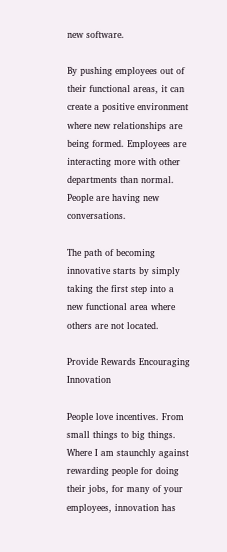new software.

By pushing employees out of their functional areas, it can create a positive environment where new relationships are being formed. Employees are interacting more with other departments than normal. People are having new conversations.

The path of becoming innovative starts by simply taking the first step into a new functional area where others are not located.

Provide Rewards Encouraging Innovation

People love incentives. From small things to big things. Where I am staunchly against rewarding people for doing their jobs, for many of your employees, innovation has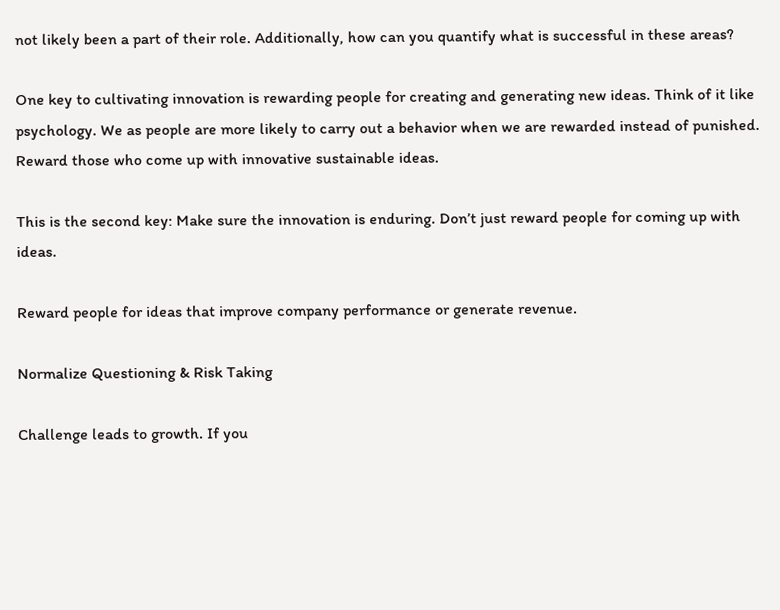not likely been a part of their role. Additionally, how can you quantify what is successful in these areas?

One key to cultivating innovation is rewarding people for creating and generating new ideas. Think of it like psychology. We as people are more likely to carry out a behavior when we are rewarded instead of punished. Reward those who come up with innovative sustainable ideas.

This is the second key: Make sure the innovation is enduring. Don’t just reward people for coming up with ideas.

Reward people for ideas that improve company performance or generate revenue.

Normalize Questioning & Risk Taking

Challenge leads to growth. If you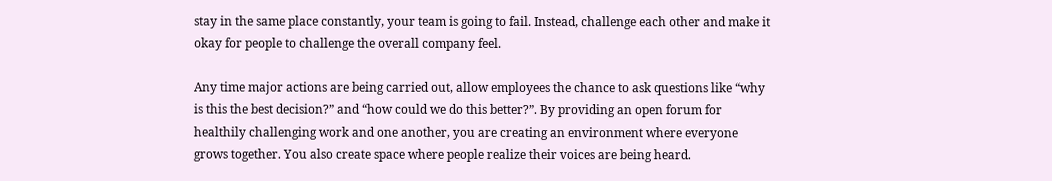stay in the same place constantly, your team is going to fail. Instead, challenge each other and make it okay for people to challenge the overall company feel.

Any time major actions are being carried out, allow employees the chance to ask questions like “why is this the best decision?” and “how could we do this better?”. By providing an open forum for healthily challenging work and one another, you are creating an environment where everyone grows together. You also create space where people realize their voices are being heard.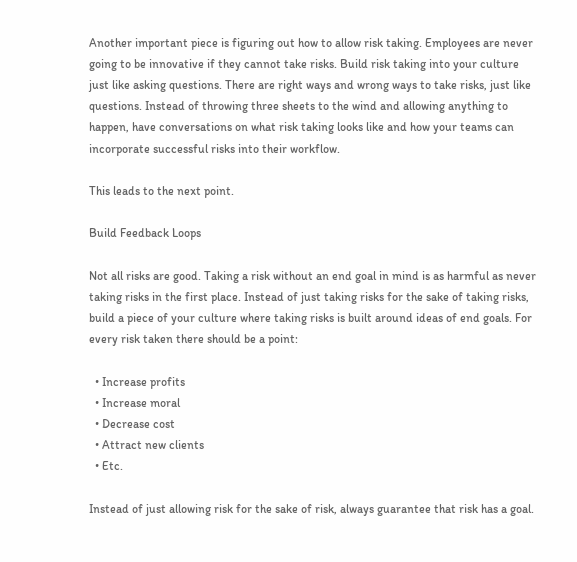Another important piece is figuring out how to allow risk taking. Employees are never going to be innovative if they cannot take risks. Build risk taking into your culture just like asking questions. There are right ways and wrong ways to take risks, just like questions. Instead of throwing three sheets to the wind and allowing anything to happen, have conversations on what risk taking looks like and how your teams can incorporate successful risks into their workflow.

This leads to the next point.

Build Feedback Loops

Not all risks are good. Taking a risk without an end goal in mind is as harmful as never taking risks in the first place. Instead of just taking risks for the sake of taking risks, build a piece of your culture where taking risks is built around ideas of end goals. For every risk taken there should be a point:

  • Increase profits
  • Increase moral
  • Decrease cost
  • Attract new clients
  • Etc.

Instead of just allowing risk for the sake of risk, always guarantee that risk has a goal.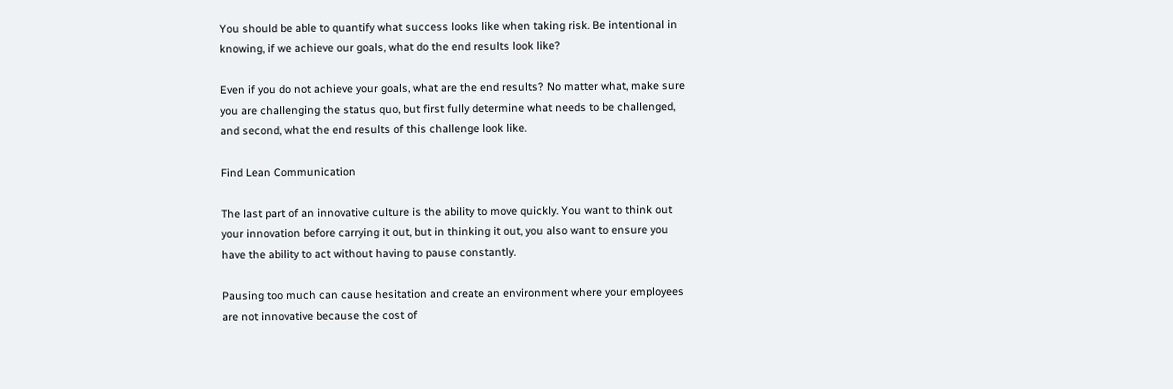You should be able to quantify what success looks like when taking risk. Be intentional in knowing, if we achieve our goals, what do the end results look like?

Even if you do not achieve your goals, what are the end results? No matter what, make sure you are challenging the status quo, but first fully determine what needs to be challenged, and second, what the end results of this challenge look like.

Find Lean Communication

The last part of an innovative culture is the ability to move quickly. You want to think out your innovation before carrying it out, but in thinking it out, you also want to ensure you have the ability to act without having to pause constantly.

Pausing too much can cause hesitation and create an environment where your employees are not innovative because the cost of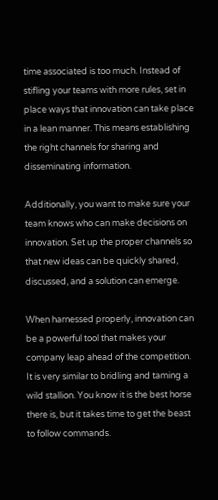time associated is too much. Instead of stifling your teams with more rules, set in place ways that innovation can take place in a lean manner. This means establishing the right channels for sharing and disseminating information.

Additionally, you want to make sure your team knows who can make decisions on innovation. Set up the proper channels so that new ideas can be quickly shared, discussed, and a solution can emerge.

When harnessed properly, innovation can be a powerful tool that makes your company leap ahead of the competition. It is very similar to bridling and taming a wild stallion. You know it is the best horse there is, but it takes time to get the beast to follow commands.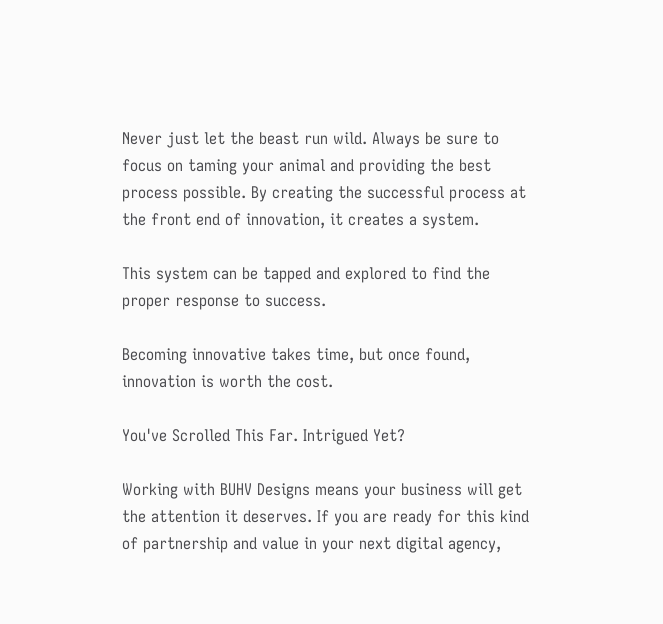Never just let the beast run wild. Always be sure to focus on taming your animal and providing the best process possible. By creating the successful process at the front end of innovation, it creates a system.

This system can be tapped and explored to find the proper response to success.

Becoming innovative takes time, but once found, innovation is worth the cost.

You've Scrolled This Far. Intrigued Yet?

Working with BUHV Designs means your business will get the attention it deserves. If you are ready for this kind of partnership and value in your next digital agency,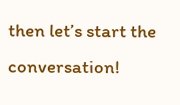then let’s start the conversation!